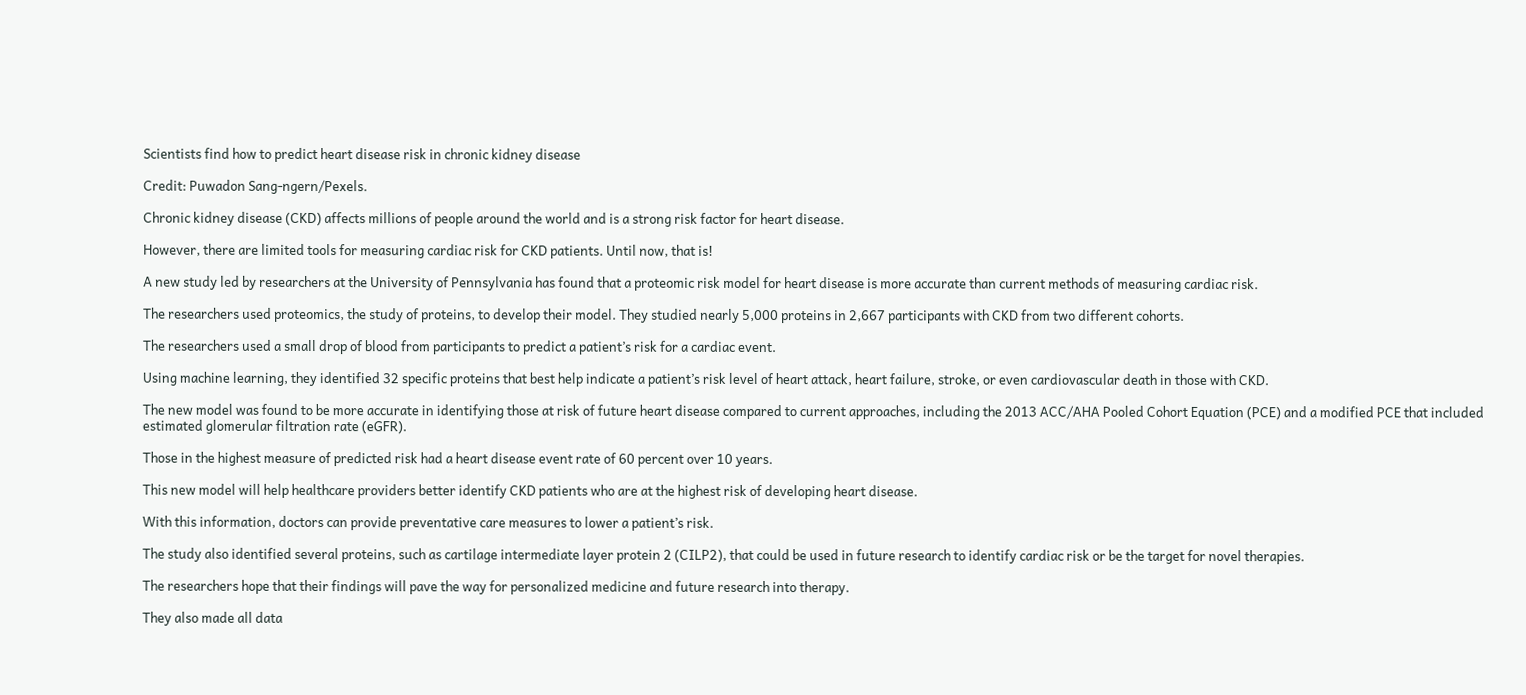Scientists find how to predict heart disease risk in chronic kidney disease

Credit: Puwadon Sang-ngern/Pexels.

Chronic kidney disease (CKD) affects millions of people around the world and is a strong risk factor for heart disease.

However, there are limited tools for measuring cardiac risk for CKD patients. Until now, that is!

A new study led by researchers at the University of Pennsylvania has found that a proteomic risk model for heart disease is more accurate than current methods of measuring cardiac risk.

The researchers used proteomics, the study of proteins, to develop their model. They studied nearly 5,000 proteins in 2,667 participants with CKD from two different cohorts.

The researchers used a small drop of blood from participants to predict a patient’s risk for a cardiac event.

Using machine learning, they identified 32 specific proteins that best help indicate a patient’s risk level of heart attack, heart failure, stroke, or even cardiovascular death in those with CKD.

The new model was found to be more accurate in identifying those at risk of future heart disease compared to current approaches, including the 2013 ACC/AHA Pooled Cohort Equation (PCE) and a modified PCE that included estimated glomerular filtration rate (eGFR).

Those in the highest measure of predicted risk had a heart disease event rate of 60 percent over 10 years.

This new model will help healthcare providers better identify CKD patients who are at the highest risk of developing heart disease.

With this information, doctors can provide preventative care measures to lower a patient’s risk.

The study also identified several proteins, such as cartilage intermediate layer protein 2 (CILP2), that could be used in future research to identify cardiac risk or be the target for novel therapies.

The researchers hope that their findings will pave the way for personalized medicine and future research into therapy.

They also made all data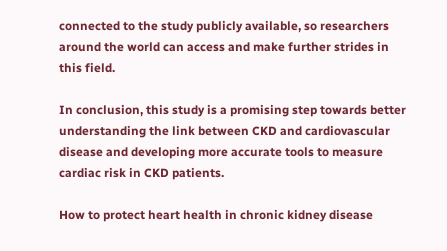connected to the study publicly available, so researchers around the world can access and make further strides in this field.

In conclusion, this study is a promising step towards better understanding the link between CKD and cardiovascular disease and developing more accurate tools to measure cardiac risk in CKD patients.

How to protect heart health in chronic kidney disease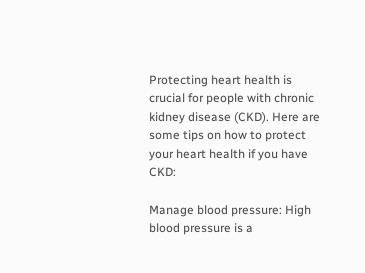Protecting heart health is crucial for people with chronic kidney disease (CKD). Here are some tips on how to protect your heart health if you have CKD:

Manage blood pressure: High blood pressure is a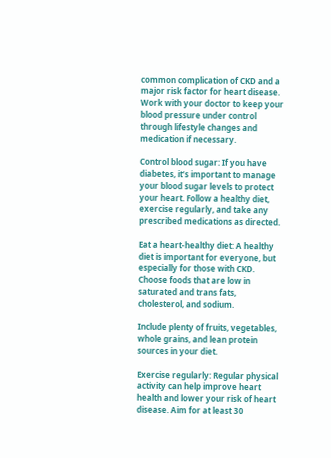common complication of CKD and a major risk factor for heart disease. Work with your doctor to keep your blood pressure under control through lifestyle changes and medication if necessary.

Control blood sugar: If you have diabetes, it’s important to manage your blood sugar levels to protect your heart. Follow a healthy diet, exercise regularly, and take any prescribed medications as directed.

Eat a heart-healthy diet: A healthy diet is important for everyone, but especially for those with CKD. Choose foods that are low in saturated and trans fats, cholesterol, and sodium.

Include plenty of fruits, vegetables, whole grains, and lean protein sources in your diet.

Exercise regularly: Regular physical activity can help improve heart health and lower your risk of heart disease. Aim for at least 30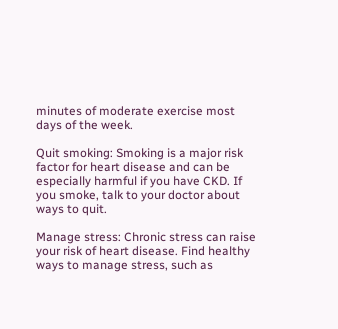minutes of moderate exercise most days of the week.

Quit smoking: Smoking is a major risk factor for heart disease and can be especially harmful if you have CKD. If you smoke, talk to your doctor about ways to quit.

Manage stress: Chronic stress can raise your risk of heart disease. Find healthy ways to manage stress, such as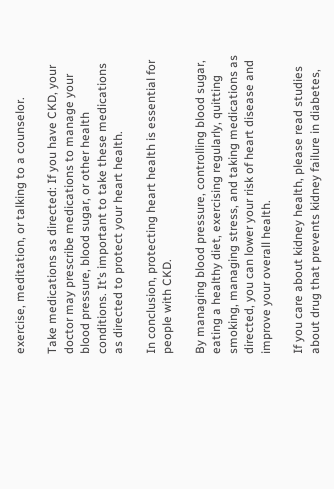exercise, meditation, or talking to a counselor.

Take medications as directed: If you have CKD, your doctor may prescribe medications to manage your blood pressure, blood sugar, or other health conditions. It’s important to take these medications as directed to protect your heart health.

In conclusion, protecting heart health is essential for people with CKD.

By managing blood pressure, controlling blood sugar, eating a healthy diet, exercising regularly, quitting smoking, managing stress, and taking medications as directed, you can lower your risk of heart disease and improve your overall health.

If you care about kidney health, please read studies about drug that prevents kidney failure in diabetes,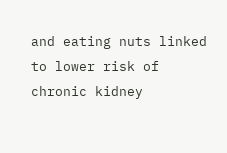and eating nuts linked to lower risk of chronic kidney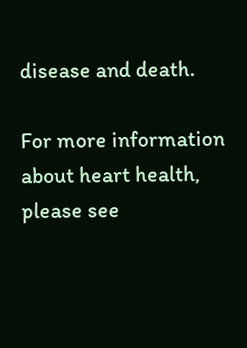disease and death.

For more information about heart health, please see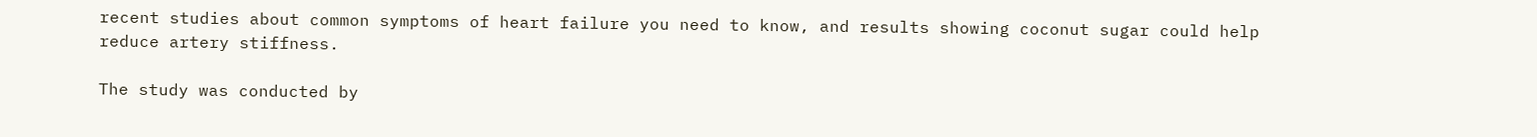recent studies about common symptoms of heart failure you need to know, and results showing coconut sugar could help reduce artery stiffness.

The study was conducted by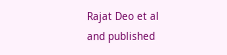Rajat Deo et al and published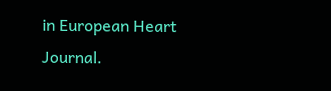in European Heart Journal.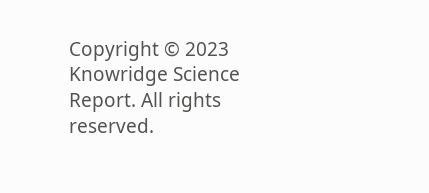Copyright © 2023 Knowridge Science Report. All rights reserved.